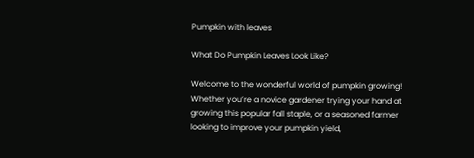Pumpkin with leaves

What Do Pumpkin Leaves Look Like?

Welcome to the wonderful world of pumpkin growing! Whether you’re a novice gardener trying your hand at growing this popular fall staple, or a seasoned farmer looking to improve your pumpkin yield,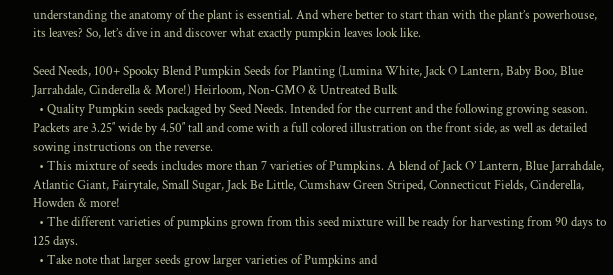understanding the anatomy of the plant is essential. And where better to start than with the plant’s powerhouse, its leaves? So, let’s dive in and discover what exactly pumpkin leaves look like.

Seed Needs, 100+ Spooky Blend Pumpkin Seeds for Planting (Lumina White, Jack O Lantern, Baby Boo, Blue Jarrahdale, Cinderella & More!) Heirloom, Non-GMO & Untreated Bulk
  • Quality Pumpkin seeds packaged by Seed Needs. Intended for the current and the following growing season. Packets are 3.25″ wide by 4.50″ tall and come with a full colored illustration on the front side, as well as detailed sowing instructions on the reverse.
  • This mixture of seeds includes more than 7 varieties of Pumpkins. A blend of Jack O’ Lantern, Blue Jarrahdale, Atlantic Giant, Fairytale, Small Sugar, Jack Be Little, Cumshaw Green Striped, Connecticut Fields, Cinderella, Howden & more!
  • The different varieties of pumpkins grown from this seed mixture will be ready for harvesting from 90 days to 125 days.
  • Take note that larger seeds grow larger varieties of Pumpkins and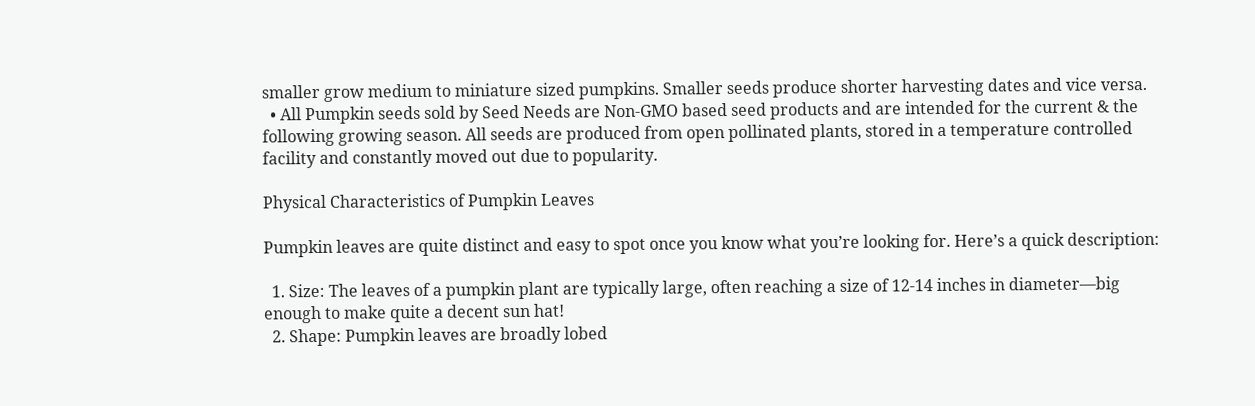smaller grow medium to miniature sized pumpkins. Smaller seeds produce shorter harvesting dates and vice versa.
  • All Pumpkin seeds sold by Seed Needs are Non-GMO based seed products and are intended for the current & the following growing season. All seeds are produced from open pollinated plants, stored in a temperature controlled facility and constantly moved out due to popularity.

Physical Characteristics of Pumpkin Leaves

Pumpkin leaves are quite distinct and easy to spot once you know what you’re looking for. Here’s a quick description:

  1. Size: The leaves of a pumpkin plant are typically large, often reaching a size of 12-14 inches in diameter—big enough to make quite a decent sun hat!
  2. Shape: Pumpkin leaves are broadly lobed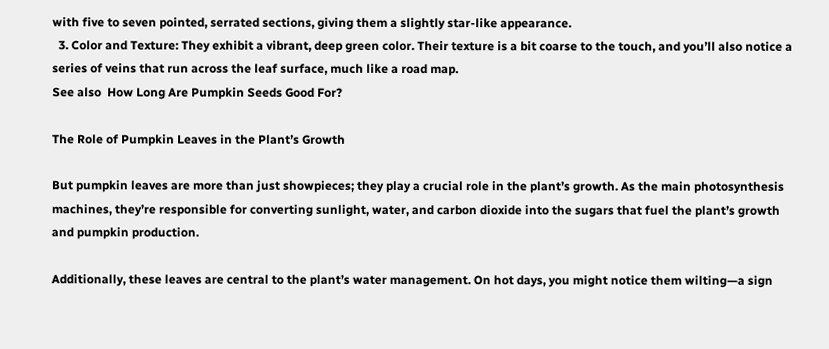with five to seven pointed, serrated sections, giving them a slightly star-like appearance.
  3. Color and Texture: They exhibit a vibrant, deep green color. Their texture is a bit coarse to the touch, and you’ll also notice a series of veins that run across the leaf surface, much like a road map.
See also  How Long Are Pumpkin Seeds Good For?

The Role of Pumpkin Leaves in the Plant’s Growth

But pumpkin leaves are more than just showpieces; they play a crucial role in the plant’s growth. As the main photosynthesis machines, they’re responsible for converting sunlight, water, and carbon dioxide into the sugars that fuel the plant’s growth and pumpkin production.

Additionally, these leaves are central to the plant’s water management. On hot days, you might notice them wilting—a sign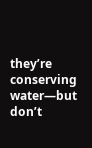they’re conserving water—but don’t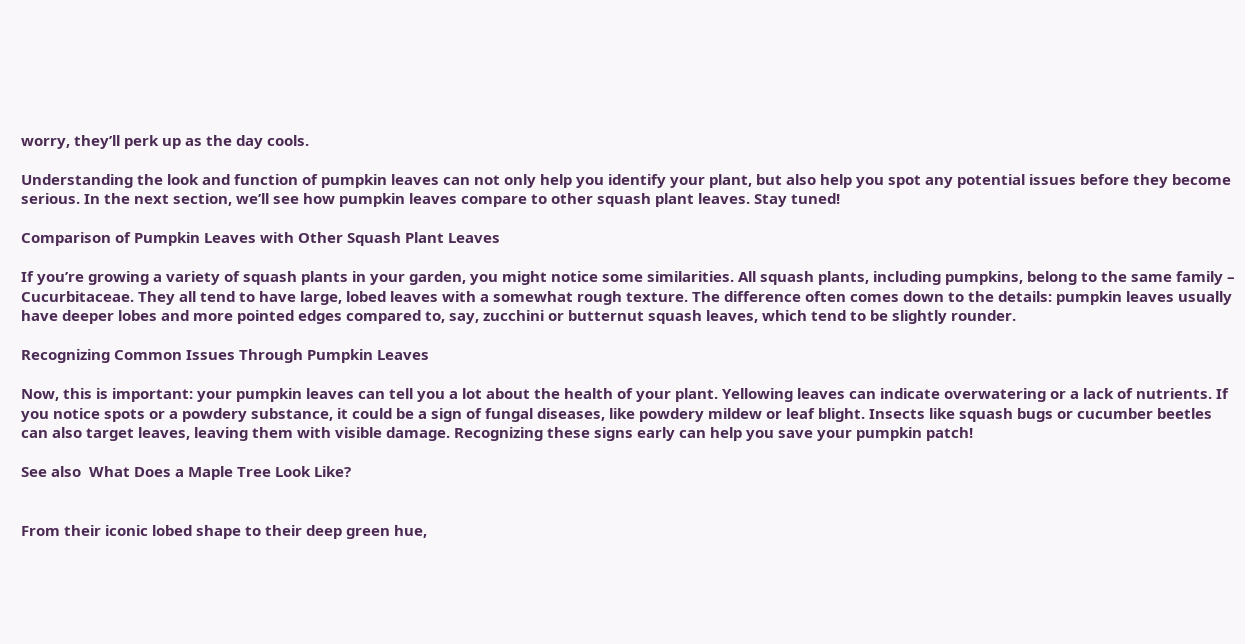worry, they’ll perk up as the day cools.

Understanding the look and function of pumpkin leaves can not only help you identify your plant, but also help you spot any potential issues before they become serious. In the next section, we’ll see how pumpkin leaves compare to other squash plant leaves. Stay tuned!

Comparison of Pumpkin Leaves with Other Squash Plant Leaves

If you’re growing a variety of squash plants in your garden, you might notice some similarities. All squash plants, including pumpkins, belong to the same family – Cucurbitaceae. They all tend to have large, lobed leaves with a somewhat rough texture. The difference often comes down to the details: pumpkin leaves usually have deeper lobes and more pointed edges compared to, say, zucchini or butternut squash leaves, which tend to be slightly rounder.

Recognizing Common Issues Through Pumpkin Leaves

Now, this is important: your pumpkin leaves can tell you a lot about the health of your plant. Yellowing leaves can indicate overwatering or a lack of nutrients. If you notice spots or a powdery substance, it could be a sign of fungal diseases, like powdery mildew or leaf blight. Insects like squash bugs or cucumber beetles can also target leaves, leaving them with visible damage. Recognizing these signs early can help you save your pumpkin patch!

See also  What Does a Maple Tree Look Like?


From their iconic lobed shape to their deep green hue,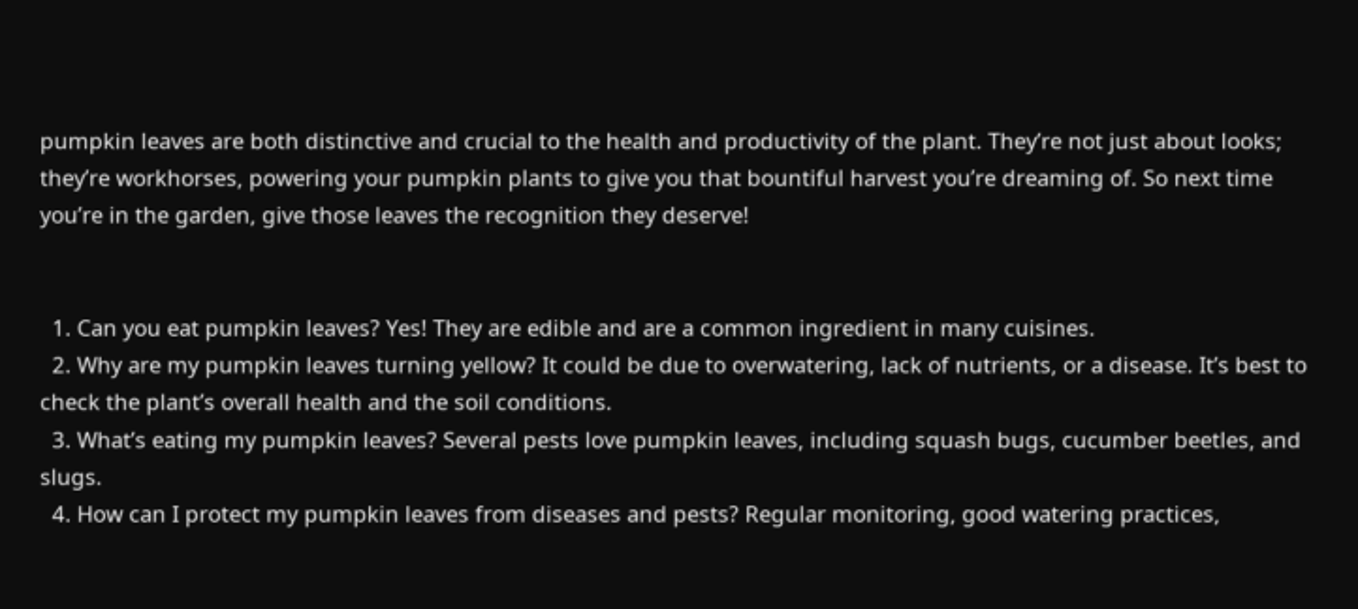pumpkin leaves are both distinctive and crucial to the health and productivity of the plant. They’re not just about looks; they’re workhorses, powering your pumpkin plants to give you that bountiful harvest you’re dreaming of. So next time you’re in the garden, give those leaves the recognition they deserve!


  1. Can you eat pumpkin leaves? Yes! They are edible and are a common ingredient in many cuisines.
  2. Why are my pumpkin leaves turning yellow? It could be due to overwatering, lack of nutrients, or a disease. It’s best to check the plant’s overall health and the soil conditions.
  3. What’s eating my pumpkin leaves? Several pests love pumpkin leaves, including squash bugs, cucumber beetles, and slugs.
  4. How can I protect my pumpkin leaves from diseases and pests? Regular monitoring, good watering practices,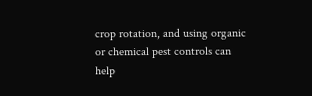crop rotation, and using organic or chemical pest controls can help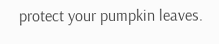protect your pumpkin leaves.